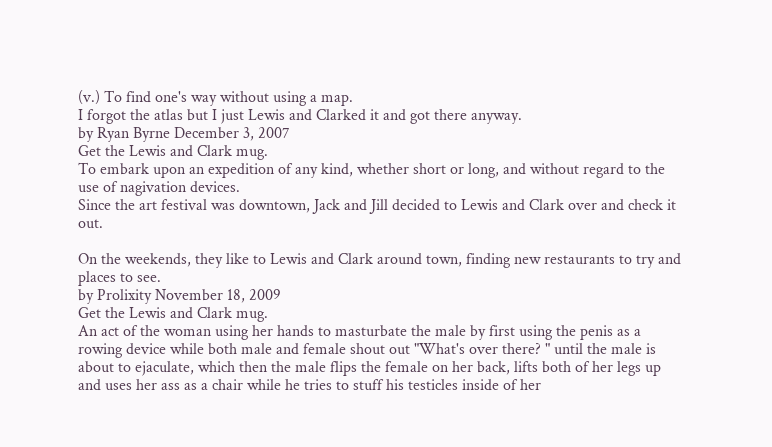(v.) To find one's way without using a map.
I forgot the atlas but I just Lewis and Clarked it and got there anyway.
by Ryan Byrne December 3, 2007
Get the Lewis and Clark mug.
To embark upon an expedition of any kind, whether short or long, and without regard to the use of nagivation devices.
Since the art festival was downtown, Jack and Jill decided to Lewis and Clark over and check it out.

On the weekends, they like to Lewis and Clark around town, finding new restaurants to try and places to see.
by Prolixity November 18, 2009
Get the Lewis and Clark mug.
An act of the woman using her hands to masturbate the male by first using the penis as a rowing device while both male and female shout out "What's over there? " until the male is about to ejaculate, which then the male flips the female on her back, lifts both of her legs up and uses her ass as a chair while he tries to stuff his testicles inside of her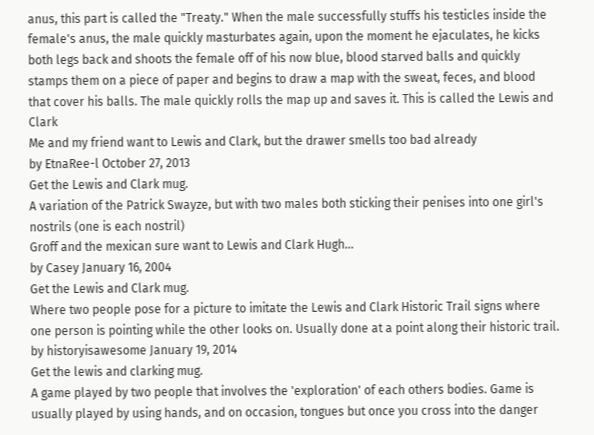anus, this part is called the "Treaty." When the male successfully stuffs his testicles inside the female's anus, the male quickly masturbates again, upon the moment he ejaculates, he kicks both legs back and shoots the female off of his now blue, blood starved balls and quickly stamps them on a piece of paper and begins to draw a map with the sweat, feces, and blood that cover his balls. The male quickly rolls the map up and saves it. This is called the Lewis and Clark
Me and my friend want to Lewis and Clark, but the drawer smells too bad already
by EtnaRee-l October 27, 2013
Get the Lewis and Clark mug.
A variation of the Patrick Swayze, but with two males both sticking their penises into one girl's nostrils (one is each nostril)
Groff and the mexican sure want to Lewis and Clark Hugh...
by Casey January 16, 2004
Get the Lewis and Clark mug.
Where two people pose for a picture to imitate the Lewis and Clark Historic Trail signs where one person is pointing while the other looks on. Usually done at a point along their historic trail.
by historyisawesome January 19, 2014
Get the lewis and clarking mug.
A game played by two people that involves the 'exploration' of each others bodies. Game is usually played by using hands, and on occasion, tongues but once you cross into the danger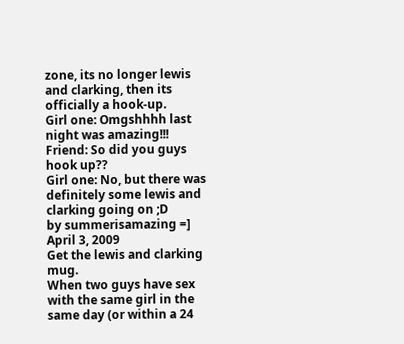zone, its no longer lewis and clarking, then its officially a hook-up.
Girl one: Omgshhhh last night was amazing!!!
Friend: So did you guys hook up??
Girl one: No, but there was definitely some lewis and clarking going on ;D
by summerisamazing =] April 3, 2009
Get the lewis and clarking mug.
When two guys have sex with the same girl in the same day (or within a 24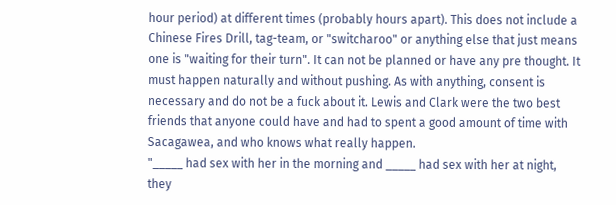hour period) at different times (probably hours apart). This does not include a Chinese Fires Drill, tag-team, or "switcharoo" or anything else that just means one is "waiting for their turn". It can not be planned or have any pre thought. It must happen naturally and without pushing. As with anything, consent is necessary and do not be a fuck about it. Lewis and Clark were the two best friends that anyone could have and had to spent a good amount of time with Sacagawea, and who knows what really happen.
"_____ had sex with her in the morning and _____ had sex with her at night, they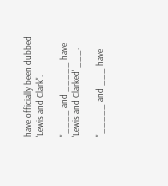have officially been dubbed 'Lewis and Clark".

"____ and _____ have 'Lewis and Clarked' ___.

"_____ and ___ have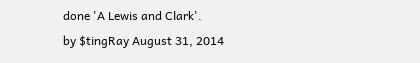done 'A Lewis and Clark'.
by $tingRay August 31, 2014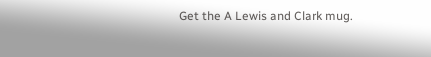Get the A Lewis and Clark mug.